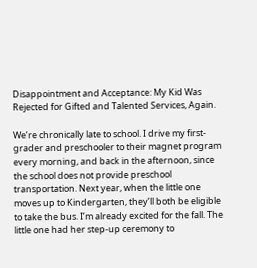Disappointment and Acceptance: My Kid Was Rejected for Gifted and Talented Services, Again.

We’re chronically late to school. I drive my first-grader and preschooler to their magnet program every morning, and back in the afternoon, since the school does not provide preschool transportation. Next year, when the little one moves up to Kindergarten, they’ll both be eligible to take the bus. I’m already excited for the fall. The little one had her step-up ceremony to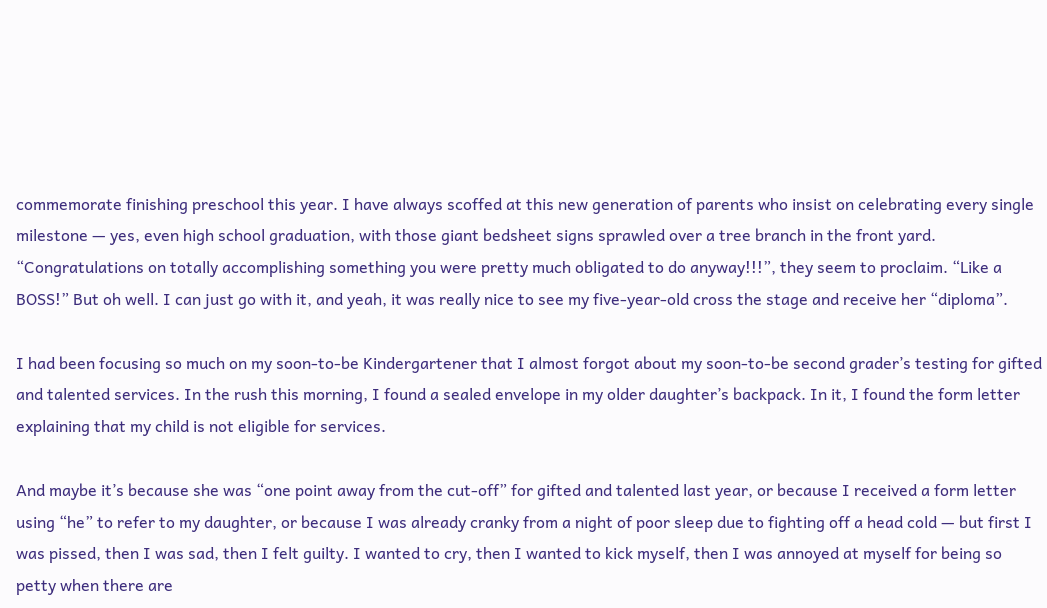commemorate finishing preschool this year. I have always scoffed at this new generation of parents who insist on celebrating every single milestone — yes, even high school graduation, with those giant bedsheet signs sprawled over a tree branch in the front yard. “Congratulations on totally accomplishing something you were pretty much obligated to do anyway!!!”, they seem to proclaim. “Like a BOSS!” But oh well. I can just go with it, and yeah, it was really nice to see my five-year-old cross the stage and receive her “diploma”.

I had been focusing so much on my soon-to-be Kindergartener that I almost forgot about my soon-to-be second grader’s testing for gifted and talented services. In the rush this morning, I found a sealed envelope in my older daughter’s backpack. In it, I found the form letter explaining that my child is not eligible for services.

And maybe it’s because she was “one point away from the cut-off” for gifted and talented last year, or because I received a form letter using “he” to refer to my daughter, or because I was already cranky from a night of poor sleep due to fighting off a head cold — but first I was pissed, then I was sad, then I felt guilty. I wanted to cry, then I wanted to kick myself, then I was annoyed at myself for being so petty when there are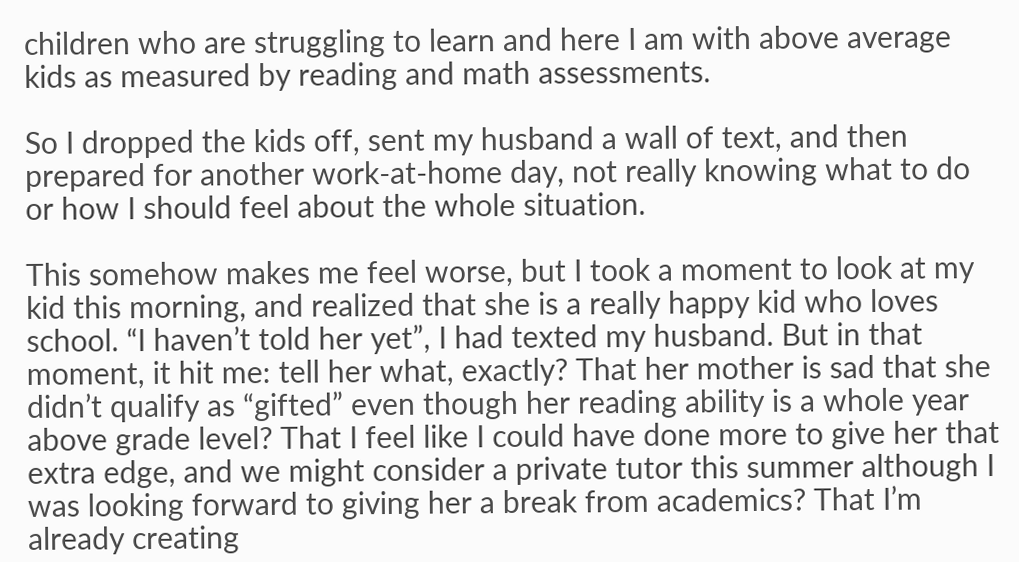children who are struggling to learn and here I am with above average kids as measured by reading and math assessments.

So I dropped the kids off, sent my husband a wall of text, and then prepared for another work-at-home day, not really knowing what to do or how I should feel about the whole situation.

This somehow makes me feel worse, but I took a moment to look at my kid this morning, and realized that she is a really happy kid who loves school. “I haven’t told her yet”, I had texted my husband. But in that moment, it hit me: tell her what, exactly? That her mother is sad that she didn’t qualify as “gifted” even though her reading ability is a whole year above grade level? That I feel like I could have done more to give her that extra edge, and we might consider a private tutor this summer although I was looking forward to giving her a break from academics? That I’m already creating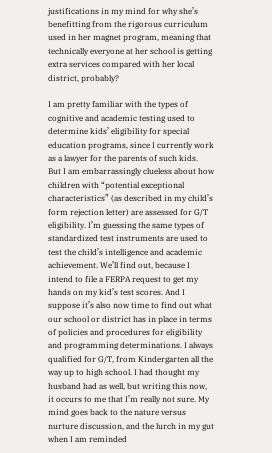justifications in my mind for why she’s benefitting from the rigorous curriculum used in her magnet program, meaning that technically everyone at her school is getting extra services compared with her local district, probably?

I am pretty familiar with the types of cognitive and academic testing used to determine kids’ eligibility for special education programs, since I currently work as a lawyer for the parents of such kids.  But I am embarrassingly clueless about how children with “potential exceptional characteristics” (as described in my child’s form rejection letter) are assessed for G/T eligibility. I’m guessing the same types of standardized test instruments are used to test the child’s intelligence and academic achievement. We’ll find out, because I intend to file a FERPA request to get my hands on my kid’s test scores. And I suppose it’s also now time to find out what our school or district has in place in terms of policies and procedures for eligibility and programming determinations. I always qualified for G/T, from Kindergarten all the way up to high school. I had thought my husband had as well, but writing this now, it occurs to me that I’m really not sure. My mind goes back to the nature versus nurture discussion, and the lurch in my gut when I am reminded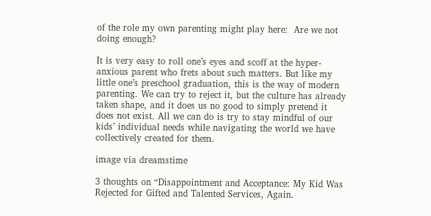of the role my own parenting might play here:  Are we not doing enough?

It is very easy to roll one’s eyes and scoff at the hyper-anxious parent who frets about such matters. But like my little one’s preschool graduation, this is the way of modern parenting. We can try to reject it, but the culture has already taken shape, and it does us no good to simply pretend it does not exist. All we can do is try to stay mindful of our kids’ individual needs while navigating the world we have collectively created for them.

image via dreamstime

3 thoughts on “Disappointment and Acceptance: My Kid Was Rejected for Gifted and Talented Services, Again.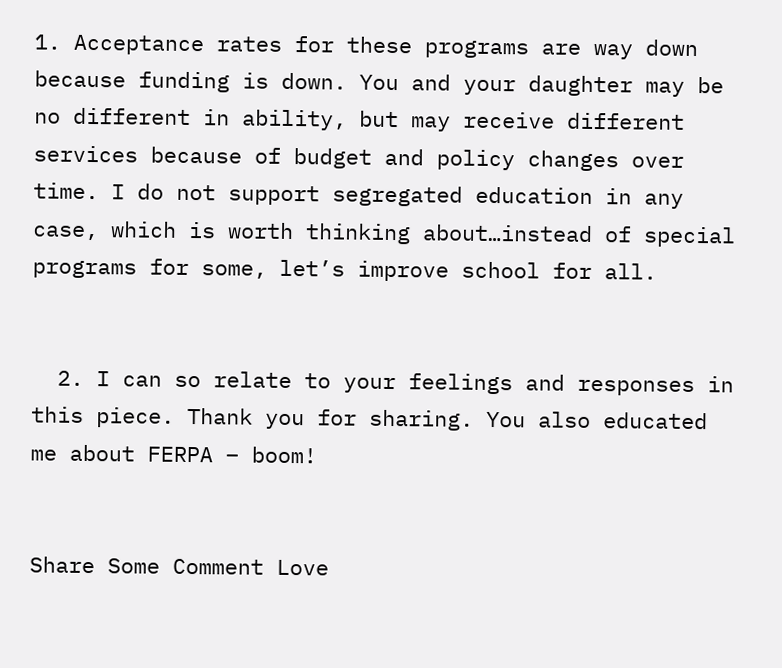1. Acceptance rates for these programs are way down because funding is down. You and your daughter may be no different in ability, but may receive different services because of budget and policy changes over time. I do not support segregated education in any case, which is worth thinking about…instead of special programs for some, let’s improve school for all.


  2. I can so relate to your feelings and responses in this piece. Thank you for sharing. You also educated me about FERPA – boom!


Share Some Comment Love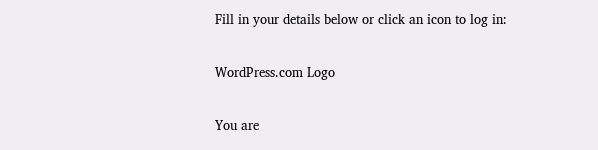Fill in your details below or click an icon to log in:

WordPress.com Logo

You are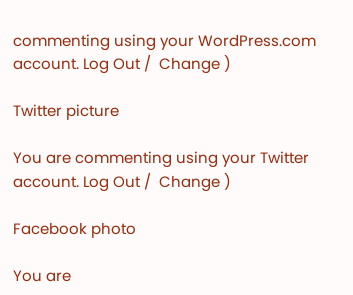commenting using your WordPress.com account. Log Out /  Change )

Twitter picture

You are commenting using your Twitter account. Log Out /  Change )

Facebook photo

You are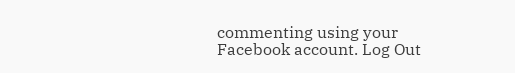commenting using your Facebook account. Log Out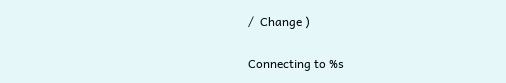/  Change )

Connecting to %s